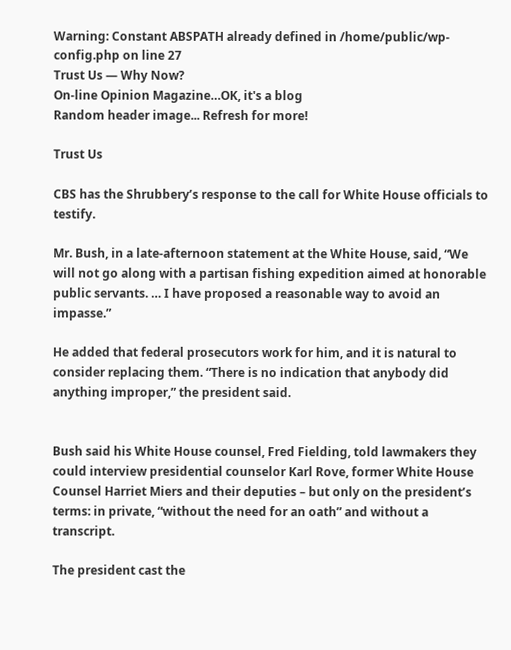Warning: Constant ABSPATH already defined in /home/public/wp-config.php on line 27
Trust Us — Why Now?
On-line Opinion Magazine…OK, it's a blog
Random header image... Refresh for more!

Trust Us

CBS has the Shrubbery’s response to the call for White House officials to testify.

Mr. Bush, in a late-afternoon statement at the White House, said, “We will not go along with a partisan fishing expedition aimed at honorable public servants. … I have proposed a reasonable way to avoid an impasse.”

He added that federal prosecutors work for him, and it is natural to consider replacing them. “There is no indication that anybody did anything improper,” the president said.


Bush said his White House counsel, Fred Fielding, told lawmakers they could interview presidential counselor Karl Rove, former White House Counsel Harriet Miers and their deputies – but only on the president’s terms: in private, “without the need for an oath” and without a transcript.

The president cast the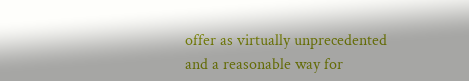offer as virtually unprecedented and a reasonable way for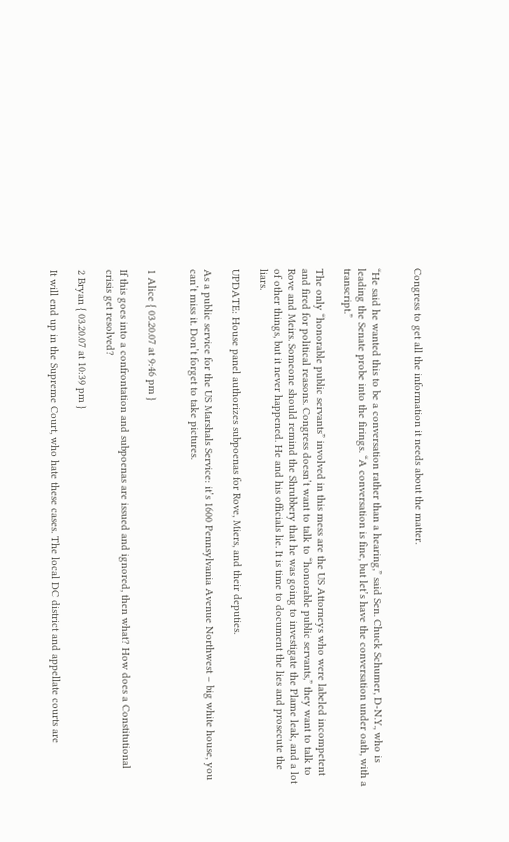Congress to get all the information it needs about the matter.


“He said he wanted this to be a conversation rather than a hearing,” said Sen. Chuck Schumer, D-N.Y., who is leading the Senate probe into the firings. “A conversation is fine, but let’s have the conversation under oath, with a transcript.”

The only “honorable public servants” involved in this mess are the US Attorneys who were labeled incompetent and fired for political reasons. Congress doesn’t want to talk to “honorable public servants,” they want to talk to Rove and Meirs. Someone should remind the Shrubbery that he was going to investigate the Plame leak, and a lot of other things, but it never happened. He and his officials lie. It is time to document the lies and prosecute the liars.

UPDATE: House panel authorizes subpoenas for Rove, Miers, and their deputies.

As a public service for the US Marshals Service: it’s 1600 Pennsylvania Avenue Northwest – big white house, you can’t miss it. Don’t forget to take pictures.


1 Alice { 03.20.07 at 9:46 pm }

If this goes into a confrontation and subpoenas are issued and ignored, then what? How does a Constitutional crisis get resolved?

2 Bryan { 03.20.07 at 10:39 pm }

It will end up in the Supreme Court, who hate these cases. The local DC district and appellate courts are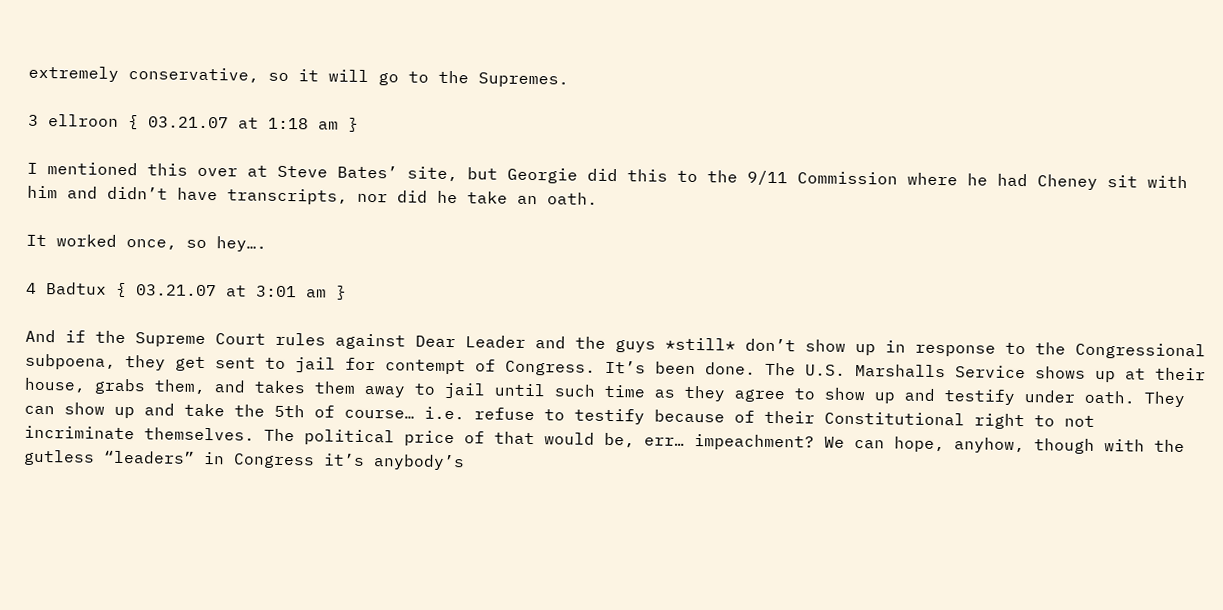extremely conservative, so it will go to the Supremes.

3 ellroon { 03.21.07 at 1:18 am }

I mentioned this over at Steve Bates’ site, but Georgie did this to the 9/11 Commission where he had Cheney sit with him and didn’t have transcripts, nor did he take an oath.

It worked once, so hey….

4 Badtux { 03.21.07 at 3:01 am }

And if the Supreme Court rules against Dear Leader and the guys *still* don’t show up in response to the Congressional subpoena, they get sent to jail for contempt of Congress. It’s been done. The U.S. Marshalls Service shows up at their house, grabs them, and takes them away to jail until such time as they agree to show up and testify under oath. They can show up and take the 5th of course… i.e. refuse to testify because of their Constitutional right to not incriminate themselves. The political price of that would be, err… impeachment? We can hope, anyhow, though with the gutless “leaders” in Congress it’s anybody’s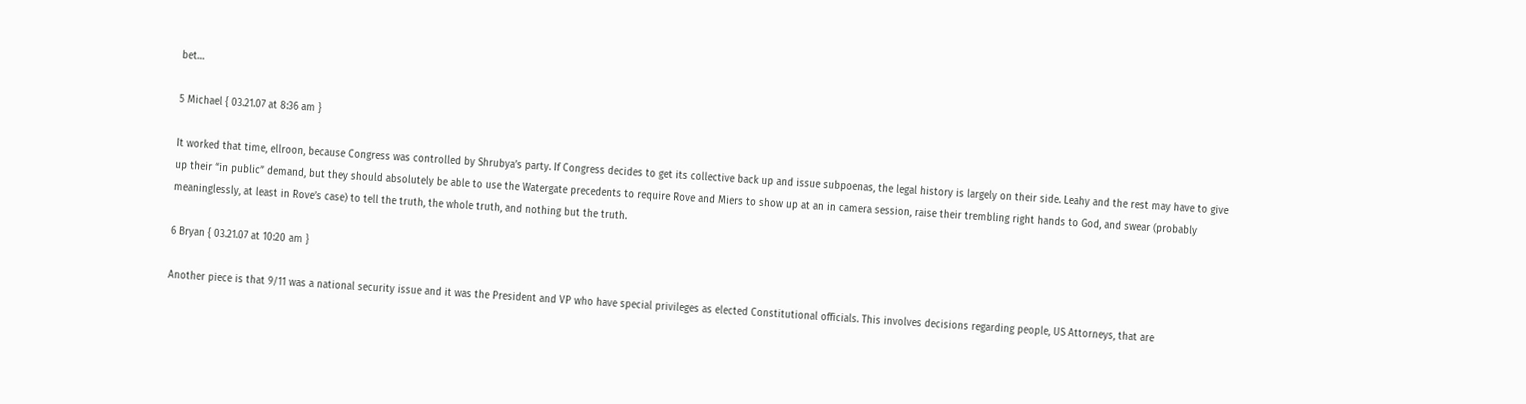bet…

5 Michael { 03.21.07 at 8:36 am }

It worked that time, ellroon, because Congress was controlled by Shrubya’s party. If Congress decides to get its collective back up and issue subpoenas, the legal history is largely on their side. Leahy and the rest may have to give up their “in public” demand, but they should absolutely be able to use the Watergate precedents to require Rove and Miers to show up at an in camera session, raise their trembling right hands to God, and swear (probably meaninglessly, at least in Rove’s case) to tell the truth, the whole truth, and nothing but the truth.

6 Bryan { 03.21.07 at 10:20 am }

Another piece is that 9/11 was a national security issue and it was the President and VP who have special privileges as elected Constitutional officials. This involves decisions regarding people, US Attorneys, that are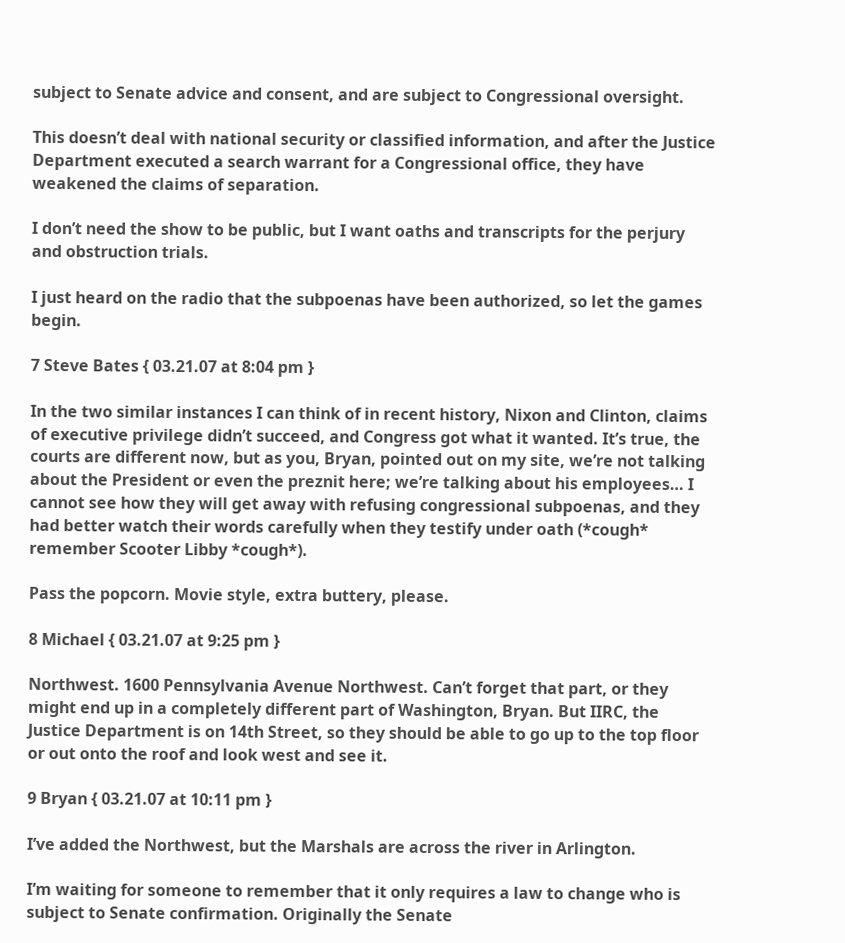subject to Senate advice and consent, and are subject to Congressional oversight.

This doesn’t deal with national security or classified information, and after the Justice Department executed a search warrant for a Congressional office, they have weakened the claims of separation.

I don’t need the show to be public, but I want oaths and transcripts for the perjury and obstruction trials.

I just heard on the radio that the subpoenas have been authorized, so let the games begin.

7 Steve Bates { 03.21.07 at 8:04 pm }

In the two similar instances I can think of in recent history, Nixon and Clinton, claims of executive privilege didn’t succeed, and Congress got what it wanted. It’s true, the courts are different now, but as you, Bryan, pointed out on my site, we’re not talking about the President or even the preznit here; we’re talking about his employees… I cannot see how they will get away with refusing congressional subpoenas, and they had better watch their words carefully when they testify under oath (*cough* remember Scooter Libby *cough*).

Pass the popcorn. Movie style, extra buttery, please.

8 Michael { 03.21.07 at 9:25 pm }

Northwest. 1600 Pennsylvania Avenue Northwest. Can’t forget that part, or they might end up in a completely different part of Washington, Bryan. But IIRC, the Justice Department is on 14th Street, so they should be able to go up to the top floor or out onto the roof and look west and see it.

9 Bryan { 03.21.07 at 10:11 pm }

I’ve added the Northwest, but the Marshals are across the river in Arlington.

I’m waiting for someone to remember that it only requires a law to change who is subject to Senate confirmation. Originally the Senate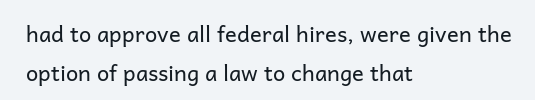had to approve all federal hires, were given the option of passing a law to change that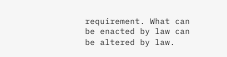requirement. What can be enacted by law can be altered by law.